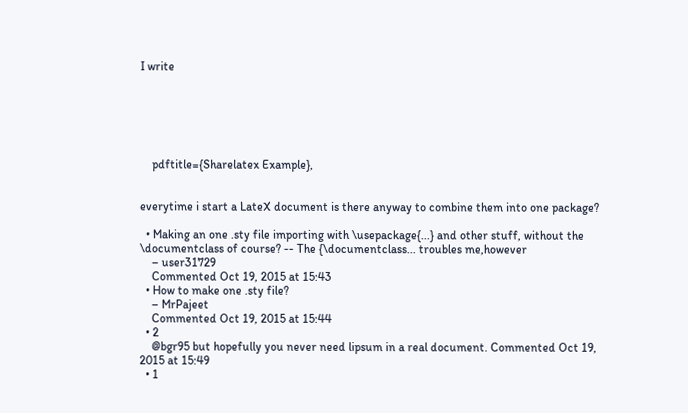I write






    pdftitle={Sharelatex Example},


everytime i start a LateX document is there anyway to combine them into one package?

  • Making an one .sty file importing with \usepackage{...} and other stuff, without the \documentclass of course? -- The {\documentclass... troubles me,however
    – user31729
    Commented Oct 19, 2015 at 15:43
  • How to make one .sty file?
    – MrPajeet
    Commented Oct 19, 2015 at 15:44
  • 2
    @bgr95 but hopefully you never need lipsum in a real document. Commented Oct 19, 2015 at 15:49
  • 1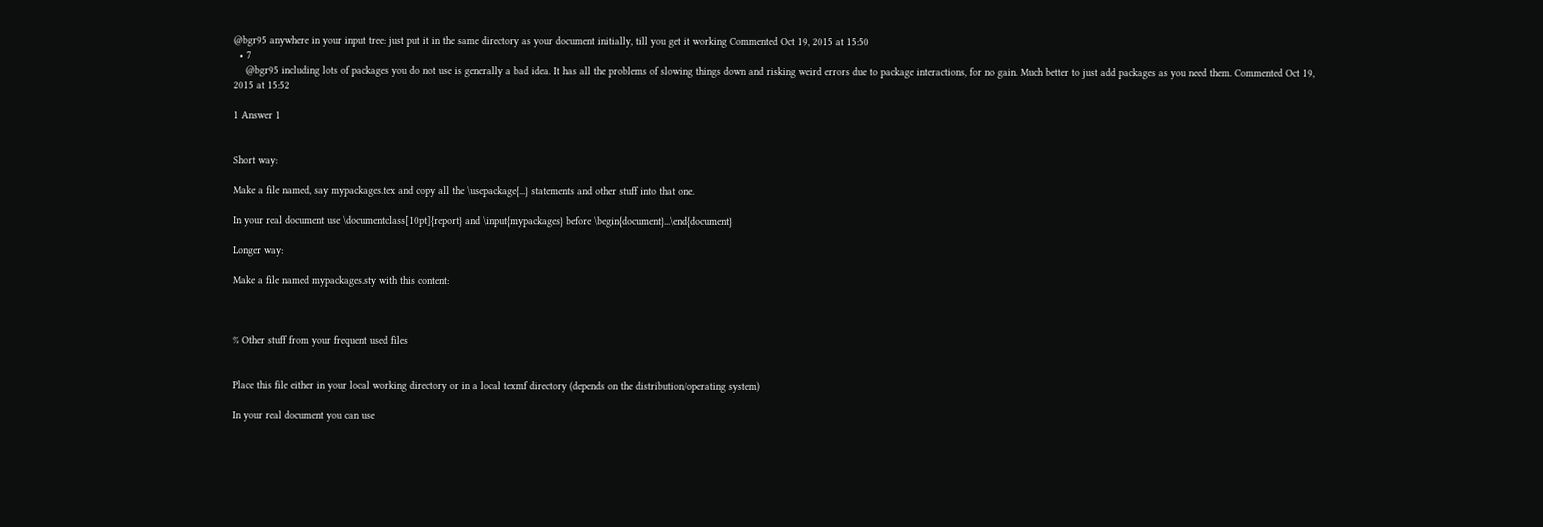@bgr95 anywhere in your input tree: just put it in the same directory as your document initially, till you get it working Commented Oct 19, 2015 at 15:50
  • 7
    @bgr95 including lots of packages you do not use is generally a bad idea. It has all the problems of slowing things down and risking weird errors due to package interactions, for no gain. Much better to just add packages as you need them. Commented Oct 19, 2015 at 15:52

1 Answer 1


Short way:

Make a file named, say mypackages.tex and copy all the \usepackage{...} statements and other stuff into that one.

In your real document use \documentclass[10pt]{report} and \input{mypackages} before \begin{document}...\end{document}

Longer way:

Make a file named mypackages.sty with this content:



% Other stuff from your frequent used files


Place this file either in your local working directory or in a local texmf directory (depends on the distribution/operating system)

In your real document you can use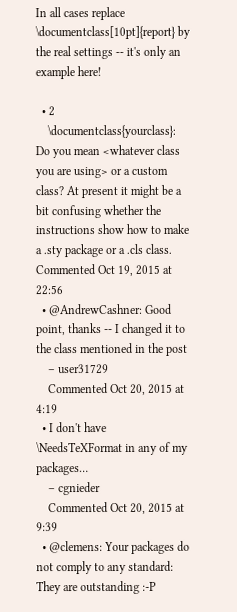In all cases replace \documentclass[10pt]{report} by the real settings -- it's only an example here!

  • 2
    \documentclass{yourclass}: Do you mean <whatever class you are using> or a custom class? At present it might be a bit confusing whether the instructions show how to make a .sty package or a .cls class. Commented Oct 19, 2015 at 22:56
  • @AndrewCashner: Good point, thanks -- I changed it to the class mentioned in the post
    – user31729
    Commented Oct 20, 2015 at 4:19
  • I don't have \NeedsTeXFormat in any of my packages…
    – cgnieder
    Commented Oct 20, 2015 at 9:39
  • @clemens: Your packages do not comply to any standard: They are outstanding :-P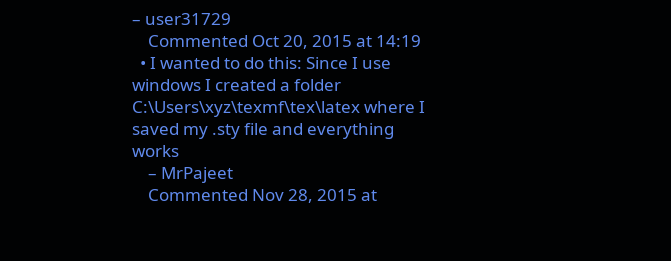– user31729
    Commented Oct 20, 2015 at 14:19
  • I wanted to do this: Since I use windows I created a folder C:\Users\xyz\texmf\tex\latex where I saved my .sty file and everything works
    – MrPajeet
    Commented Nov 28, 2015 at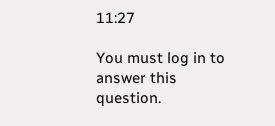11:27

You must log in to answer this question.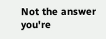Not the answer you're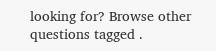looking for? Browse other questions tagged .